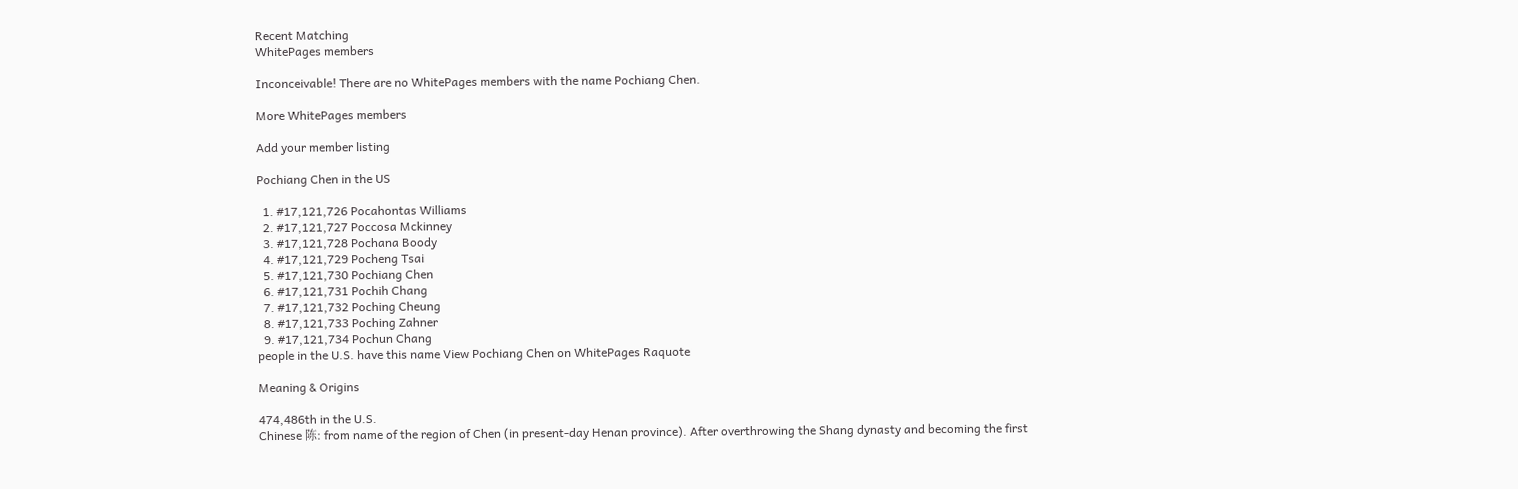Recent Matching
WhitePages members

Inconceivable! There are no WhitePages members with the name Pochiang Chen.

More WhitePages members

Add your member listing

Pochiang Chen in the US

  1. #17,121,726 Pocahontas Williams
  2. #17,121,727 Poccosa Mckinney
  3. #17,121,728 Pochana Boody
  4. #17,121,729 Pocheng Tsai
  5. #17,121,730 Pochiang Chen
  6. #17,121,731 Pochih Chang
  7. #17,121,732 Poching Cheung
  8. #17,121,733 Poching Zahner
  9. #17,121,734 Pochun Chang
people in the U.S. have this name View Pochiang Chen on WhitePages Raquote

Meaning & Origins

474,486th in the U.S.
Chinese 陈: from name of the region of Chen (in present-day Henan province). After overthrowing the Shang dynasty and becoming the first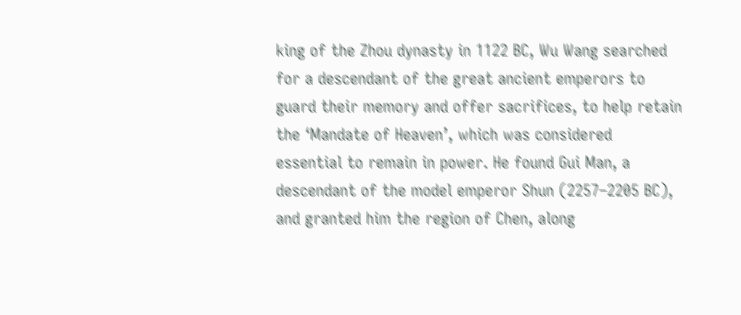king of the Zhou dynasty in 1122 BC, Wu Wang searched for a descendant of the great ancient emperors to guard their memory and offer sacrifices, to help retain the ‘Mandate of Heaven’, which was considered essential to remain in power. He found Gui Man, a descendant of the model emperor Shun (2257–2205 BC), and granted him the region of Chen, along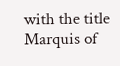with the title Marquis of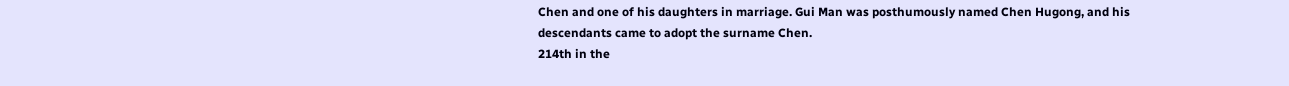Chen and one of his daughters in marriage. Gui Man was posthumously named Chen Hugong, and his descendants came to adopt the surname Chen.
214th in the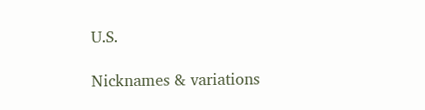U.S.

Nicknames & variations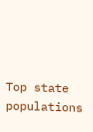Top state populations